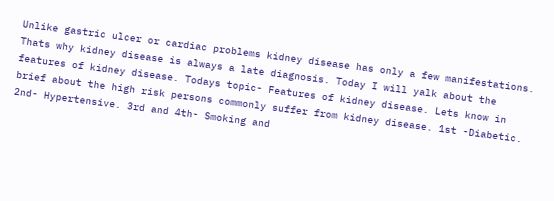Unlike gastric ulcer or cardiac problems kidney disease has only a few manifestations. Thats why kidney disease is always a late diagnosis. Today I will yalk about the features of kidney disease. Todays topic- Features of kidney disease. Lets know in brief about the high risk persons commonly suffer from kidney disease. 1st -Diabetic. 2nd- Hypertensive. 3rd and 4th- Smoking and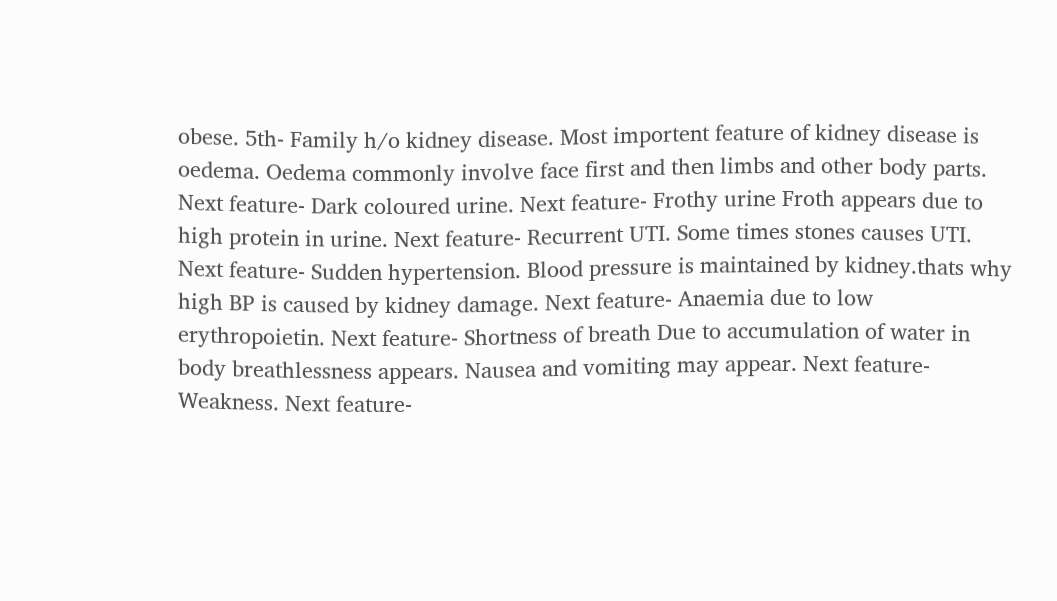obese. 5th- Family h/o kidney disease. Most importent feature of kidney disease is oedema. Oedema commonly involve face first and then limbs and other body parts. Next feature- Dark coloured urine. Next feature- Frothy urine Froth appears due to high protein in urine. Next feature- Recurrent UTI. Some times stones causes UTI. Next feature- Sudden hypertension. Blood pressure is maintained by kidney.thats why high BP is caused by kidney damage. Next feature- Anaemia due to low erythropoietin. Next feature- Shortness of breath Due to accumulation of water in body breathlessness appears. Nausea and vomiting may appear. Next feature- Weakness. Next feature-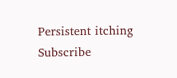Persistent itching Subscribe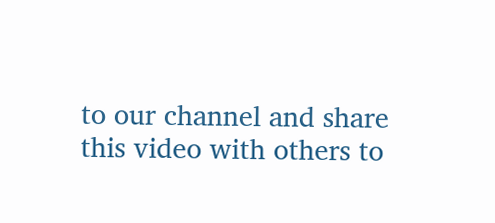to our channel and share this video with others to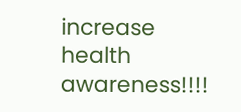increase health awareness!!!!